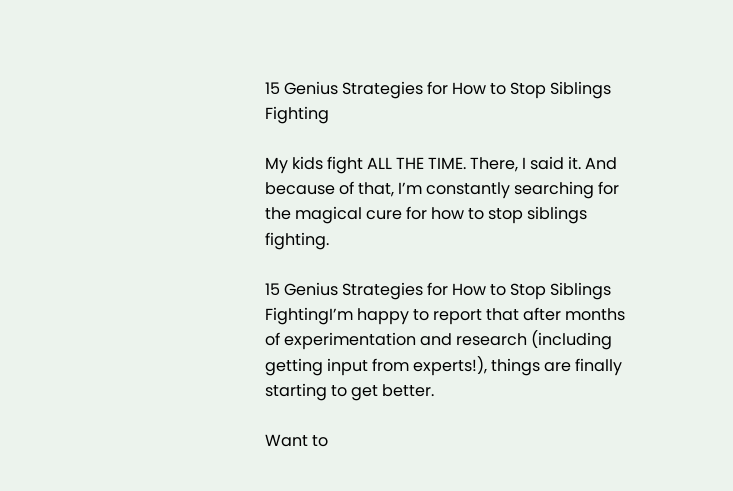15 Genius Strategies for How to Stop Siblings Fighting

My kids fight ALL THE TIME. There, I said it. And because of that, I’m constantly searching for the magical cure for how to stop siblings fighting.

15 Genius Strategies for How to Stop Siblings FightingI’m happy to report that after months of experimentation and research (including getting input from experts!), things are finally starting to get better.

Want to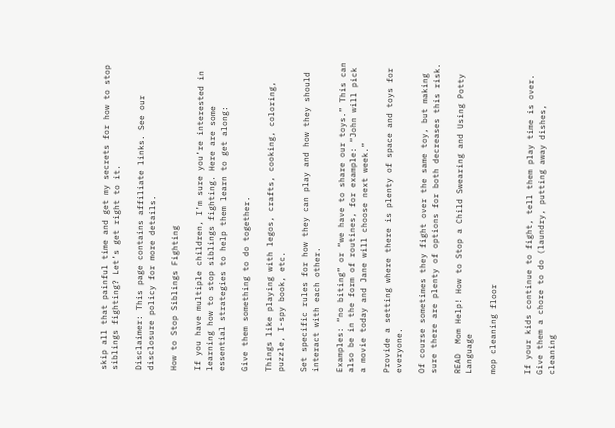skip all that painful time and get my secrets for how to stop siblings fighting? Let’s get right to it.

Disclaimer: This page contains affiliate links. See our disclosure policy for more details.

How to Stop Siblings Fighting

If you have multiple children, I’m sure you’re interested in learning how to stop siblings fighting. Here are some essential strategies to help them learn to get along:

Give them something to do together.

Things like playing with legos, crafts, cooking, coloring, puzzle, I-spy book, etc.

Set specific rules for how they can play and how they should interact with each other.

Examples: “no biting” or “we have to share our toys.” This can also be in the form of routines, for example: “John will pick a movie today and Jane will choose next week.”

Provide a setting where there is plenty of space and toys for everyone.

Of course sometimes they fight over the same toy, but making sure there are plenty of options for both decreases this risk.

READ  Mom Help! How to Stop a Child Swearing and Using Potty Language

mop cleaning floor


If your kids continue to fight, tell them play time is over. Give them a chore to do (laundry, putting away dishes, cleaning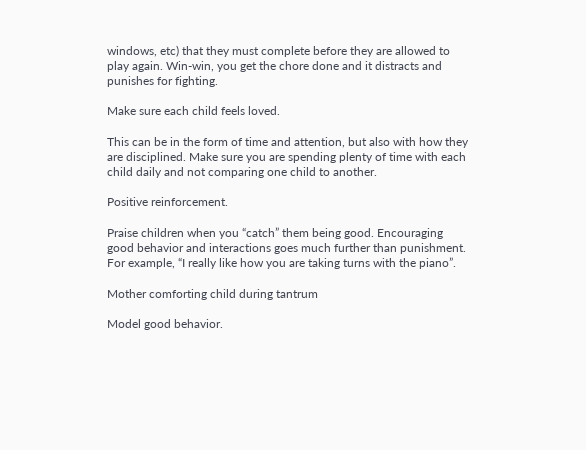windows, etc) that they must complete before they are allowed to play again. Win-win, you get the chore done and it distracts and punishes for fighting.

Make sure each child feels loved.

This can be in the form of time and attention, but also with how they are disciplined. Make sure you are spending plenty of time with each child daily and not comparing one child to another.

Positive reinforcement.

Praise children when you “catch” them being good. Encouraging good behavior and interactions goes much further than punishment. For example, “I really like how you are taking turns with the piano”.

Mother comforting child during tantrum

Model good behavior.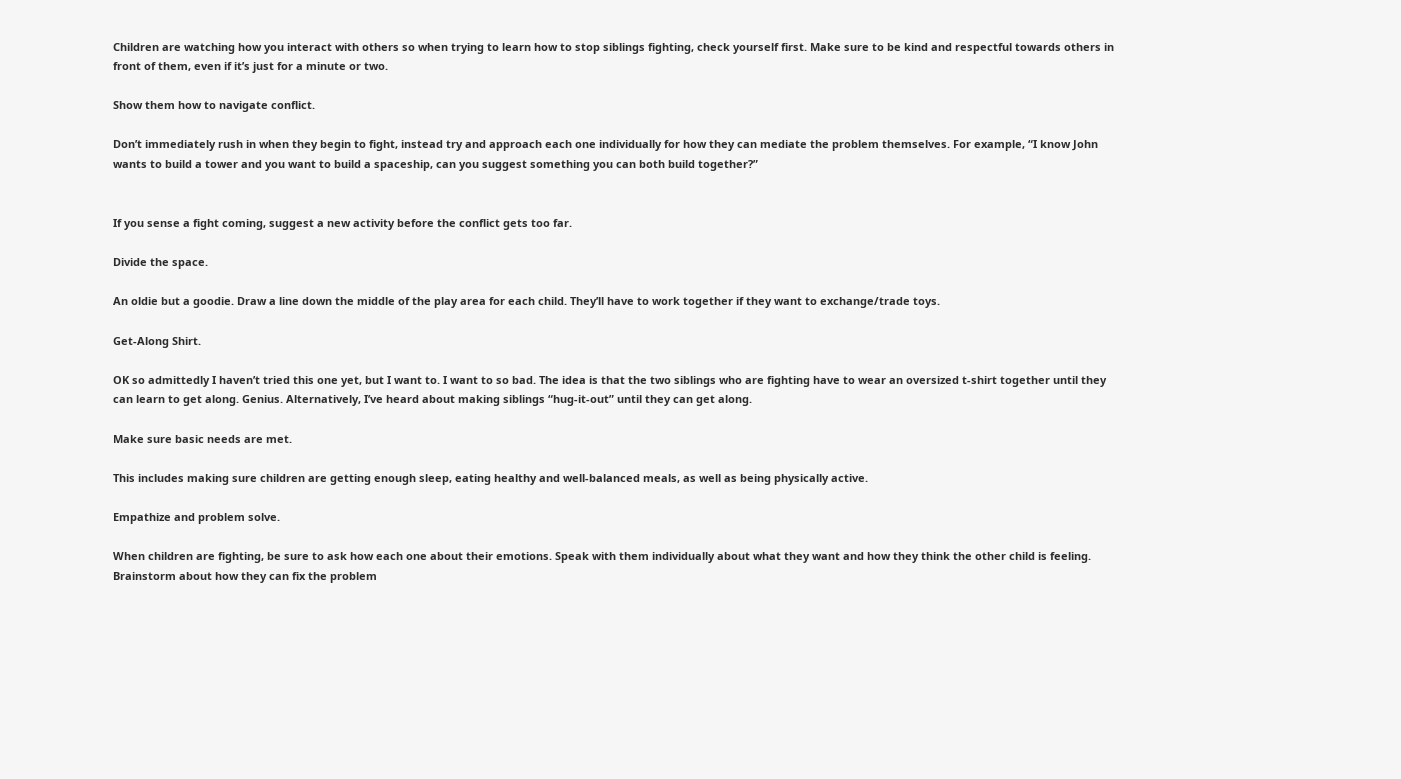Children are watching how you interact with others so when trying to learn how to stop siblings fighting, check yourself first. Make sure to be kind and respectful towards others in front of them, even if it’s just for a minute or two.

Show them how to navigate conflict.

Don’t immediately rush in when they begin to fight, instead try and approach each one individually for how they can mediate the problem themselves. For example, “I know John wants to build a tower and you want to build a spaceship, can you suggest something you can both build together?”


If you sense a fight coming, suggest a new activity before the conflict gets too far.

Divide the space.

An oldie but a goodie. Draw a line down the middle of the play area for each child. They’ll have to work together if they want to exchange/trade toys.

Get-Along Shirt.

OK so admittedly I haven’t tried this one yet, but I want to. I want to so bad. The idea is that the two siblings who are fighting have to wear an oversized t-shirt together until they can learn to get along. Genius. Alternatively, I’ve heard about making siblings “hug-it-out” until they can get along.

Make sure basic needs are met.

This includes making sure children are getting enough sleep, eating healthy and well-balanced meals, as well as being physically active.

Empathize and problem solve.

When children are fighting, be sure to ask how each one about their emotions. Speak with them individually about what they want and how they think the other child is feeling. Brainstorm about how they can fix the problem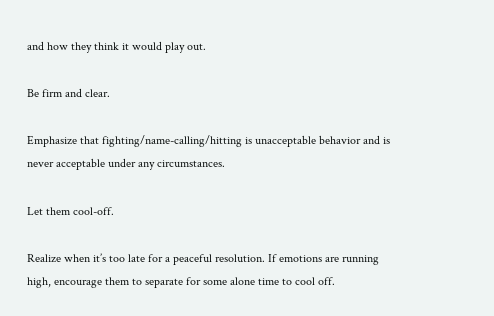and how they think it would play out.

Be firm and clear.

Emphasize that fighting/name-calling/hitting is unacceptable behavior and is never acceptable under any circumstances.

Let them cool-off.

Realize when it’s too late for a peaceful resolution. If emotions are running high, encourage them to separate for some alone time to cool off.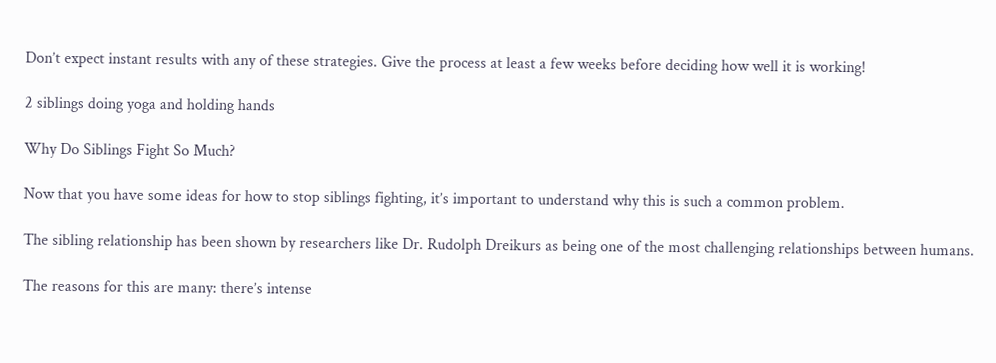Don’t expect instant results with any of these strategies. Give the process at least a few weeks before deciding how well it is working!

2 siblings doing yoga and holding hands

Why Do Siblings Fight So Much?

Now that you have some ideas for how to stop siblings fighting, it’s important to understand why this is such a common problem.

The sibling relationship has been shown by researchers like Dr. Rudolph Dreikurs as being one of the most challenging relationships between humans.

The reasons for this are many: there’s intense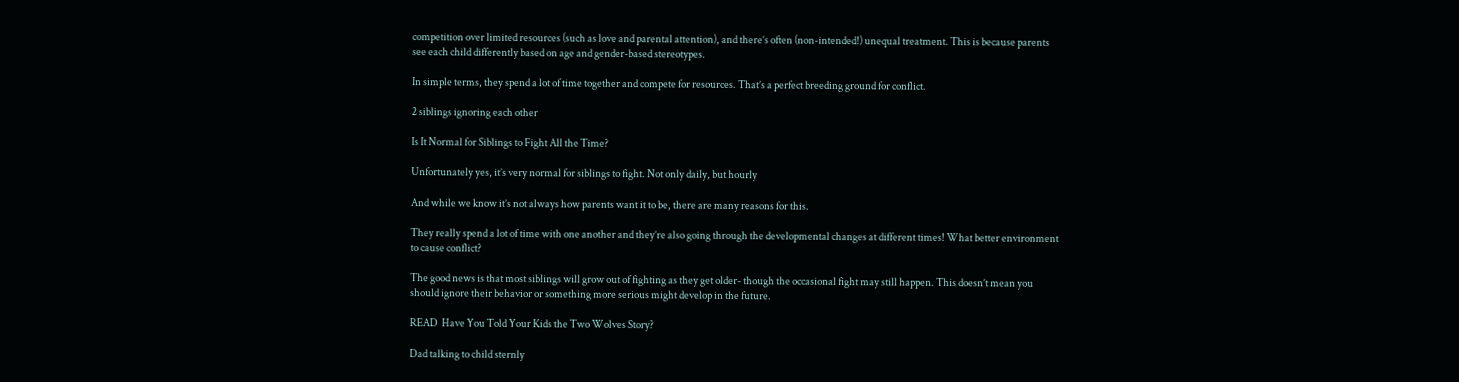competition over limited resources (such as love and parental attention), and there’s often (non-intended!) unequal treatment. This is because parents see each child differently based on age and gender-based stereotypes.

In simple terms, they spend a lot of time together and compete for resources. That’s a perfect breeding ground for conflict.

2 siblings ignoring each other

Is It Normal for Siblings to Fight All the Time?

Unfortunately yes, it’s very normal for siblings to fight. Not only daily, but hourly

And while we know it’s not always how parents want it to be, there are many reasons for this.

They really spend a lot of time with one another and they’re also going through the developmental changes at different times! What better environment to cause conflict?

The good news is that most siblings will grow out of fighting as they get older- though the occasional fight may still happen. This doesn’t mean you should ignore their behavior or something more serious might develop in the future.

READ  Have You Told Your Kids the Two Wolves Story?

Dad talking to child sternly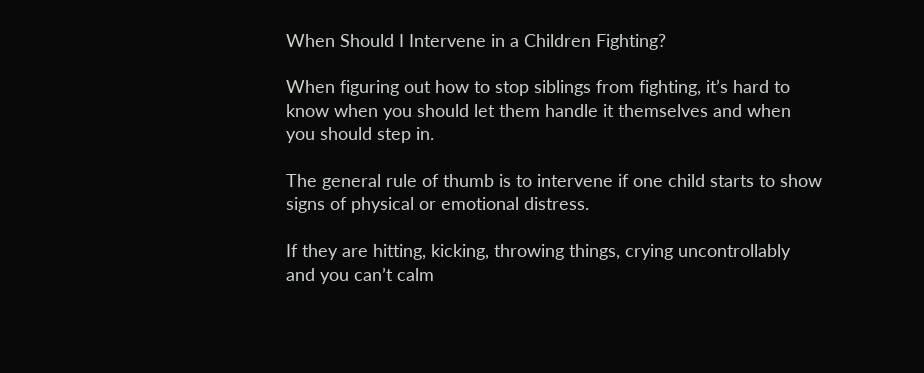When Should I Intervene in a Children Fighting?

When figuring out how to stop siblings from fighting, it’s hard to know when you should let them handle it themselves and when you should step in.

The general rule of thumb is to intervene if one child starts to show signs of physical or emotional distress.

If they are hitting, kicking, throwing things, crying uncontrollably and you can’t calm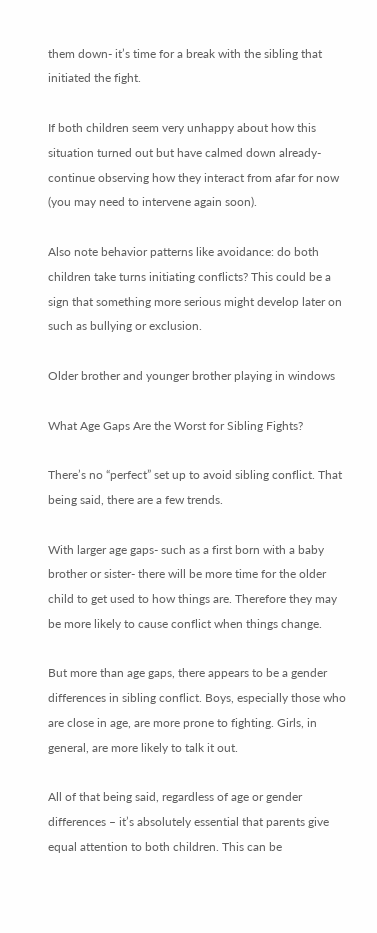them down- it’s time for a break with the sibling that initiated the fight.

If both children seem very unhappy about how this situation turned out but have calmed down already- continue observing how they interact from afar for now (you may need to intervene again soon).

Also note behavior patterns like avoidance: do both children take turns initiating conflicts? This could be a sign that something more serious might develop later on such as bullying or exclusion.

Older brother and younger brother playing in windows

What Age Gaps Are the Worst for Sibling Fights?

There’s no “perfect” set up to avoid sibling conflict. That being said, there are a few trends.

With larger age gaps- such as a first born with a baby brother or sister- there will be more time for the older child to get used to how things are. Therefore they may be more likely to cause conflict when things change.

But more than age gaps, there appears to be a gender differences in sibling conflict. Boys, especially those who are close in age, are more prone to fighting. Girls, in general, are more likely to talk it out.

All of that being said, regardless of age or gender differences – it’s absolutely essential that parents give equal attention to both children. This can be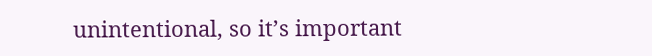unintentional, so it’s important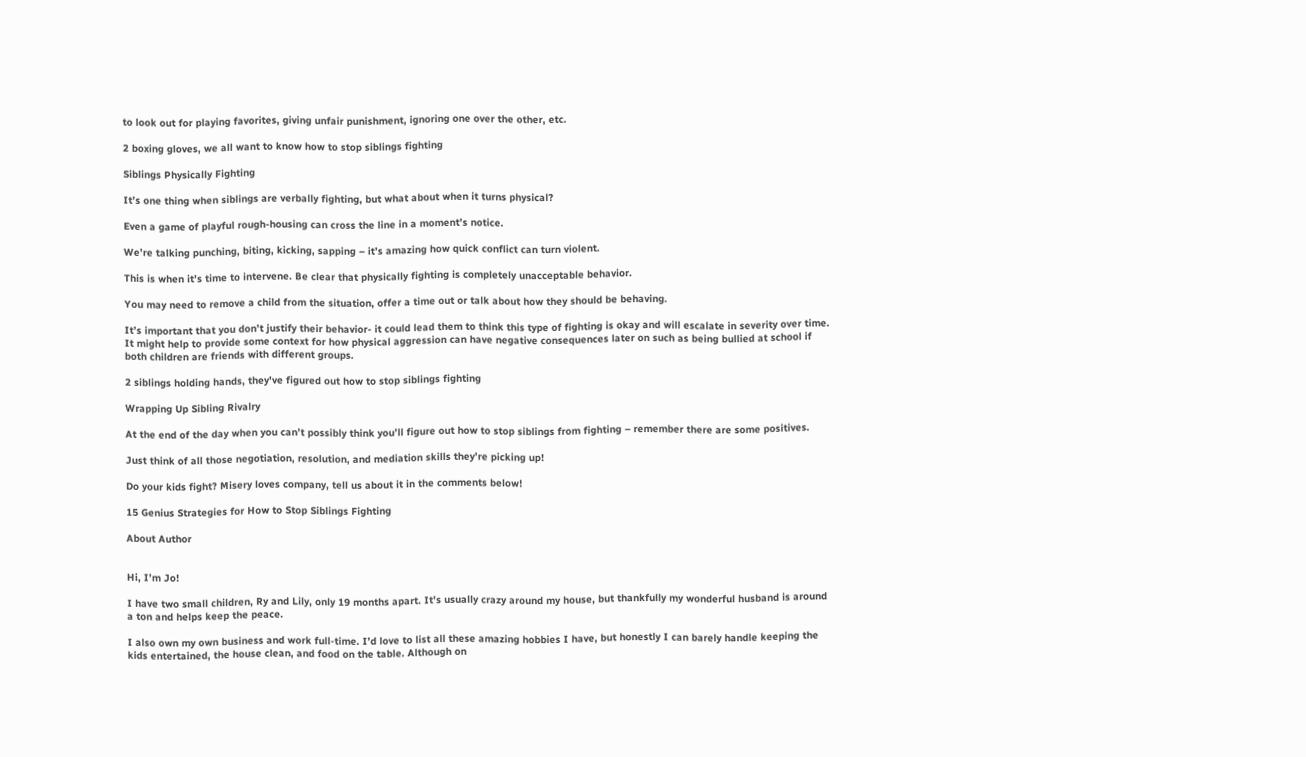to look out for playing favorites, giving unfair punishment, ignoring one over the other, etc.

2 boxing gloves, we all want to know how to stop siblings fighting

Siblings Physically Fighting

It’s one thing when siblings are verbally fighting, but what about when it turns physical?

Even a game of playful rough-housing can cross the line in a moment’s notice.

We’re talking punching, biting, kicking, sapping – it’s amazing how quick conflict can turn violent.

This is when it’s time to intervene. Be clear that physically fighting is completely unacceptable behavior.

You may need to remove a child from the situation, offer a time out or talk about how they should be behaving.

It’s important that you don’t justify their behavior- it could lead them to think this type of fighting is okay and will escalate in severity over time. It might help to provide some context for how physical aggression can have negative consequences later on such as being bullied at school if both children are friends with different groups.

2 siblings holding hands, they've figured out how to stop siblings fighting

Wrapping Up Sibling Rivalry

At the end of the day when you can’t possibly think you’ll figure out how to stop siblings from fighting – remember there are some positives.

Just think of all those negotiation, resolution, and mediation skills they’re picking up!

Do your kids fight? Misery loves company, tell us about it in the comments below!

15 Genius Strategies for How to Stop Siblings Fighting

About Author


Hi, I’m Jo!

I have two small children, Ry and Lily, only 19 months apart. It’s usually crazy around my house, but thankfully my wonderful husband is around a ton and helps keep the peace.

I also own my own business and work full-time. I’d love to list all these amazing hobbies I have, but honestly I can barely handle keeping the kids entertained, the house clean, and food on the table. Although on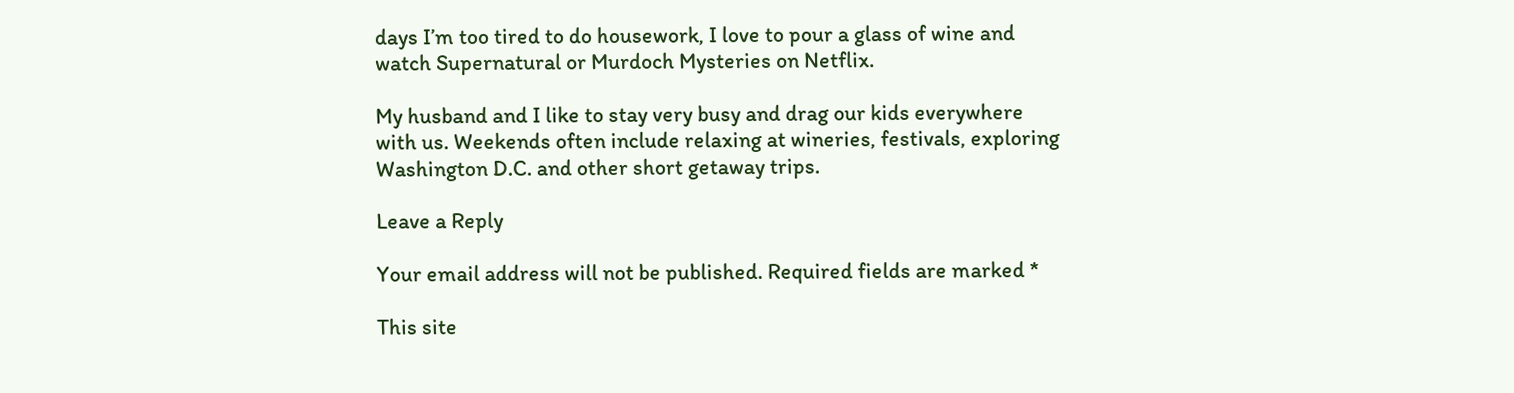days I’m too tired to do housework, I love to pour a glass of wine and watch Supernatural or Murdoch Mysteries on Netflix.

My husband and I like to stay very busy and drag our kids everywhere with us. Weekends often include relaxing at wineries, festivals, exploring Washington D.C. and other short getaway trips.

Leave a Reply

Your email address will not be published. Required fields are marked *

This site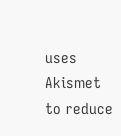uses Akismet to reduce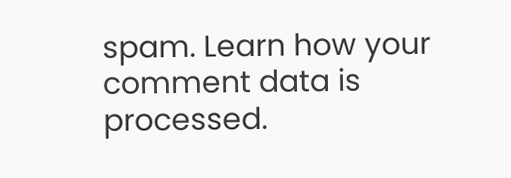spam. Learn how your comment data is processed.